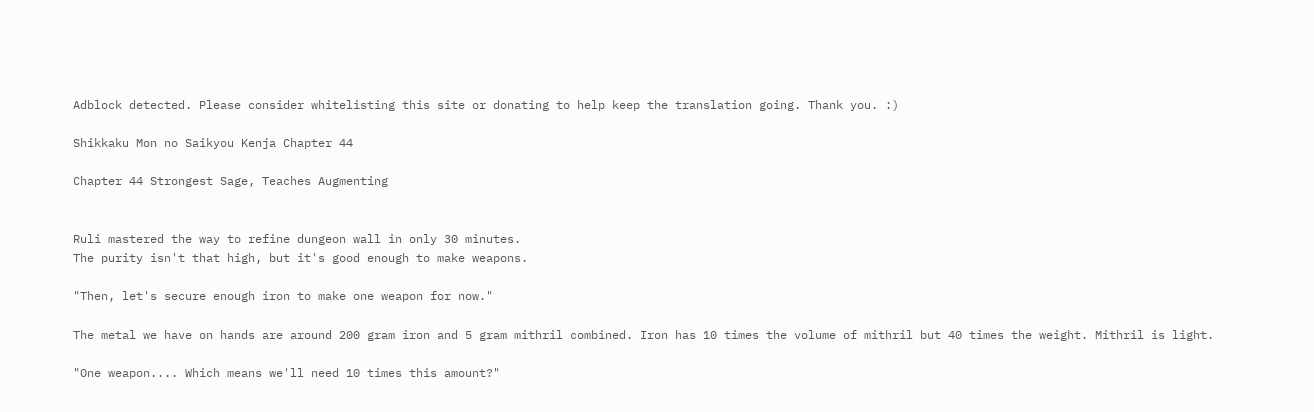Adblock detected. Please consider whitelisting this site or donating to help keep the translation going. Thank you. :)

Shikkaku Mon no Saikyou Kenja Chapter 44

Chapter 44 Strongest Sage, Teaches Augmenting


Ruli mastered the way to refine dungeon wall in only 30 minutes.
The purity isn't that high, but it's good enough to make weapons.

"Then, let's secure enough iron to make one weapon for now."

The metal we have on hands are around 200 gram iron and 5 gram mithril combined. Iron has 10 times the volume of mithril but 40 times the weight. Mithril is light.

"One weapon.... Which means we'll need 10 times this amount?"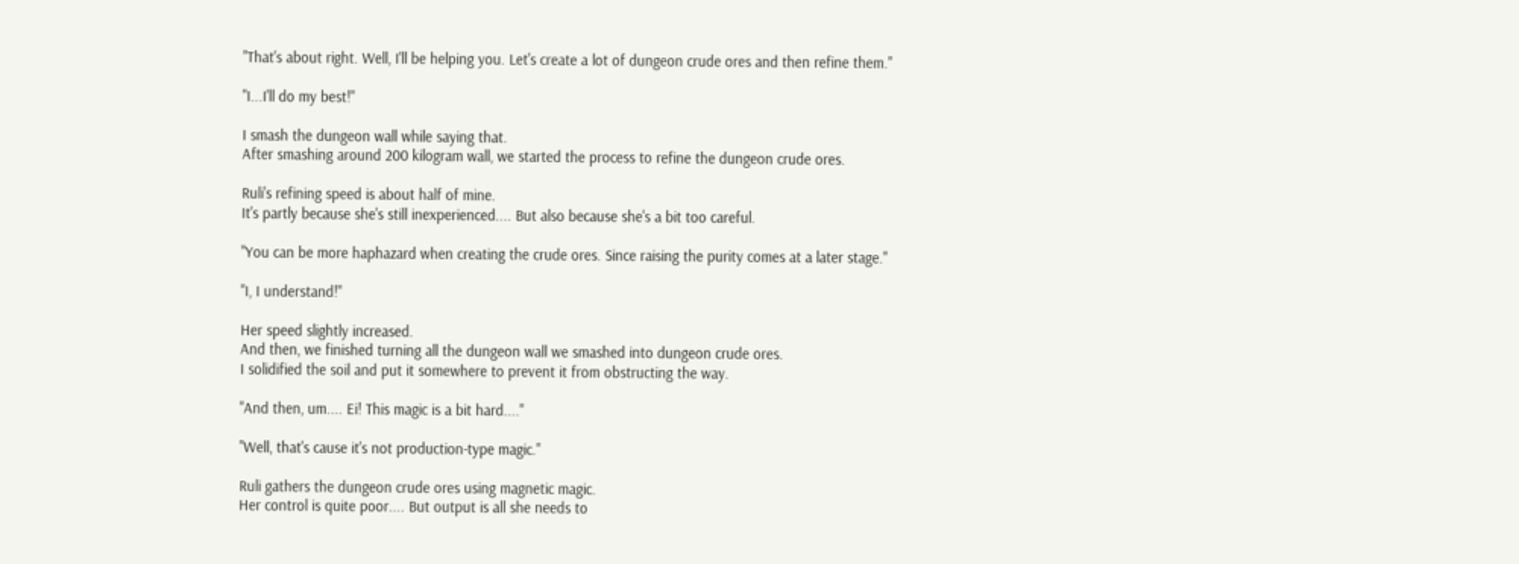"That's about right. Well, I'll be helping you. Let's create a lot of dungeon crude ores and then refine them."

"I...I'll do my best!"

I smash the dungeon wall while saying that.
After smashing around 200 kilogram wall, we started the process to refine the dungeon crude ores.

Ruli's refining speed is about half of mine.
It's partly because she's still inexperienced.... But also because she's a bit too careful.

"You can be more haphazard when creating the crude ores. Since raising the purity comes at a later stage."

"I, I understand!"

Her speed slightly increased.
And then, we finished turning all the dungeon wall we smashed into dungeon crude ores.
I solidified the soil and put it somewhere to prevent it from obstructing the way.

"And then, um.... Ei! This magic is a bit hard...."

"Well, that's cause it's not production-type magic."

Ruli gathers the dungeon crude ores using magnetic magic.
Her control is quite poor.... But output is all she needs to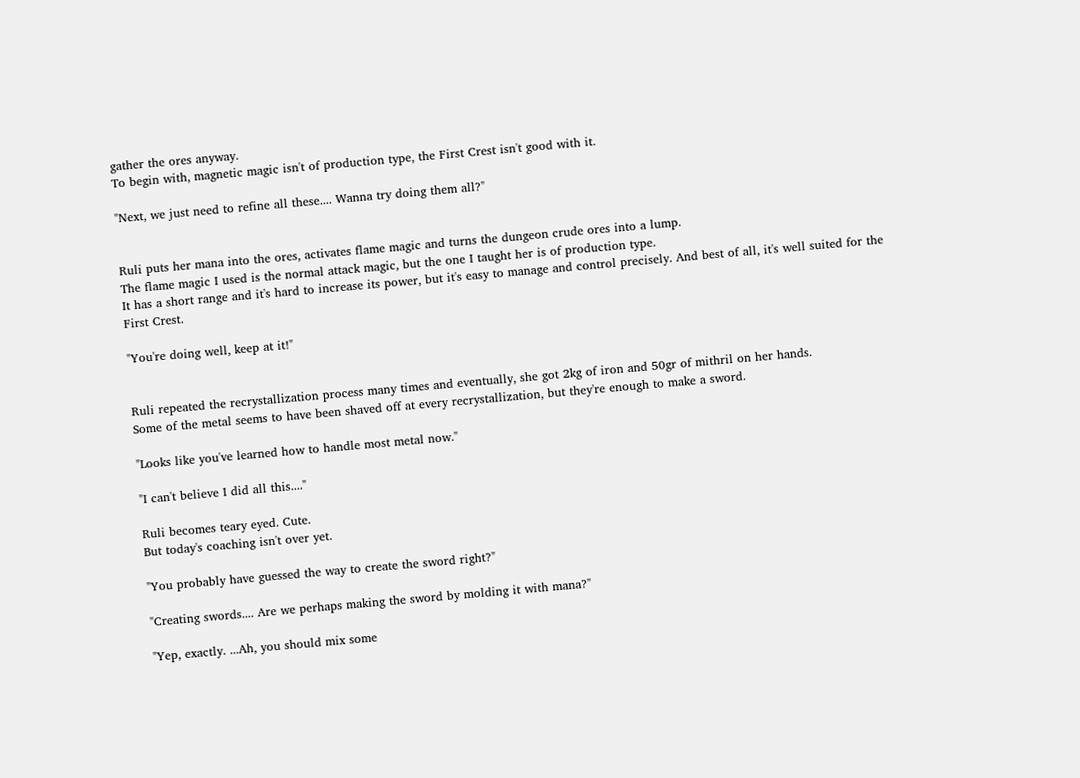gather the ores anyway.
To begin with, magnetic magic isn't of production type, the First Crest isn't good with it.

"Next, we just need to refine all these.... Wanna try doing them all?"


Ruli puts her mana into the ores, activates flame magic and turns the dungeon crude ores into a lump.
The flame magic I used is the normal attack magic, but the one I taught her is of production type.
It has a short range and it's hard to increase its power, but it's easy to manage and control precisely. And best of all, it's well suited for the First Crest.

"You're doing well, keep at it!"


Ruli repeated the recrystallization process many times and eventually, she got 2kg of iron and 50gr of mithril on her hands.
Some of the metal seems to have been shaved off at every recrystallization, but they're enough to make a sword.

"Looks like you've learned how to handle most metal now."

"I can't believe I did all this...."

Ruli becomes teary eyed. Cute.
But today's coaching isn't over yet.

"You probably have guessed the way to create the sword right?"

"Creating swords.... Are we perhaps making the sword by molding it with mana?"

"Yep, exactly. ...Ah, you should mix some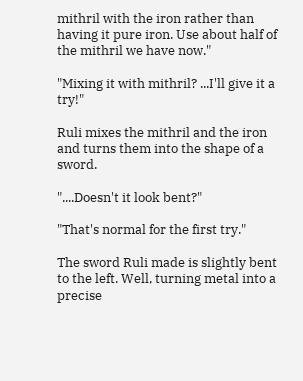mithril with the iron rather than having it pure iron. Use about half of the mithril we have now."

"Mixing it with mithril? ...I'll give it a try!"

Ruli mixes the mithril and the iron and turns them into the shape of a sword.

"....Doesn't it look bent?"

"That's normal for the first try."

The sword Ruli made is slightly bent to the left. Well, turning metal into a precise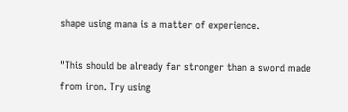shape using mana is a matter of experience.

"This should be already far stronger than a sword made from iron. Try using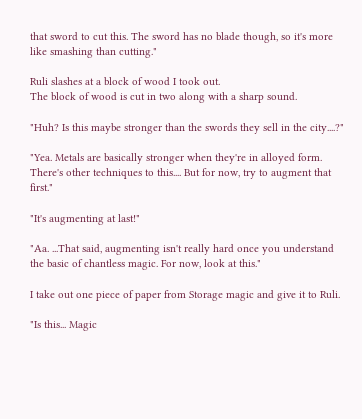that sword to cut this. The sword has no blade though, so it's more like smashing than cutting."

Ruli slashes at a block of wood I took out.
The block of wood is cut in two along with a sharp sound.

"Huh? Is this maybe stronger than the swords they sell in the city....?"

"Yea. Metals are basically stronger when they're in alloyed form. There's other techniques to this.... But for now, try to augment that first."

"It's augmenting at last!"

"Aa. ...That said, augmenting isn't really hard once you understand the basic of chantless magic. For now, look at this."

I take out one piece of paper from Storage magic and give it to Ruli.

"Is this... Magic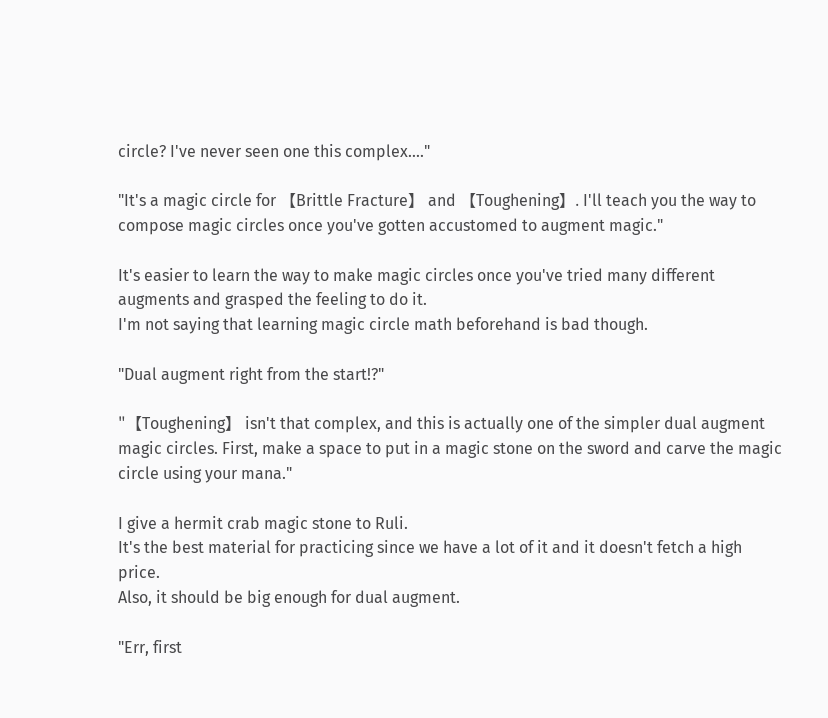circle? I've never seen one this complex...."

"It's a magic circle for 【Brittle Fracture】 and 【Toughening】. I'll teach you the way to compose magic circles once you've gotten accustomed to augment magic."

It's easier to learn the way to make magic circles once you've tried many different augments and grasped the feeling to do it.
I'm not saying that learning magic circle math beforehand is bad though.

"Dual augment right from the start!?"

"【Toughening】 isn't that complex, and this is actually one of the simpler dual augment magic circles. First, make a space to put in a magic stone on the sword and carve the magic circle using your mana."

I give a hermit crab magic stone to Ruli.
It's the best material for practicing since we have a lot of it and it doesn't fetch a high price.
Also, it should be big enough for dual augment.

"Err, first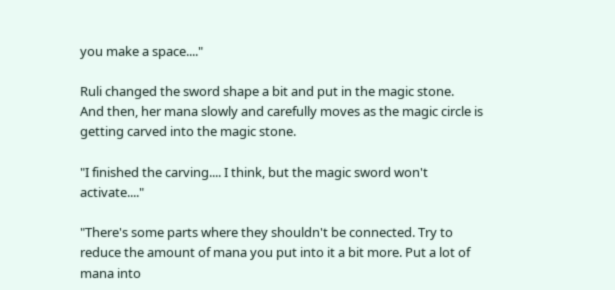you make a space...."

Ruli changed the sword shape a bit and put in the magic stone.
And then, her mana slowly and carefully moves as the magic circle is getting carved into the magic stone.

"I finished the carving.... I think, but the magic sword won't activate...."

"There's some parts where they shouldn't be connected. Try to reduce the amount of mana you put into it a bit more. Put a lot of mana into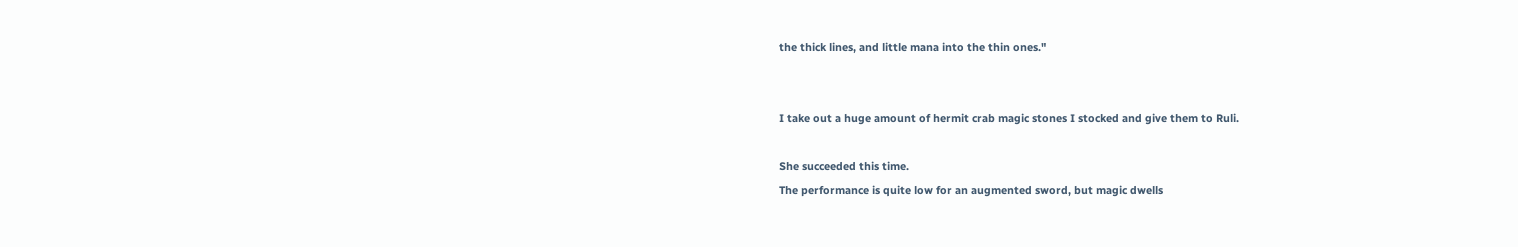the thick lines, and little mana into the thin ones."


I take out a huge amount of hermit crab magic stones I stocked and give them to Ruli.

She succeeded this time.
The performance is quite low for an augmented sword, but magic dwells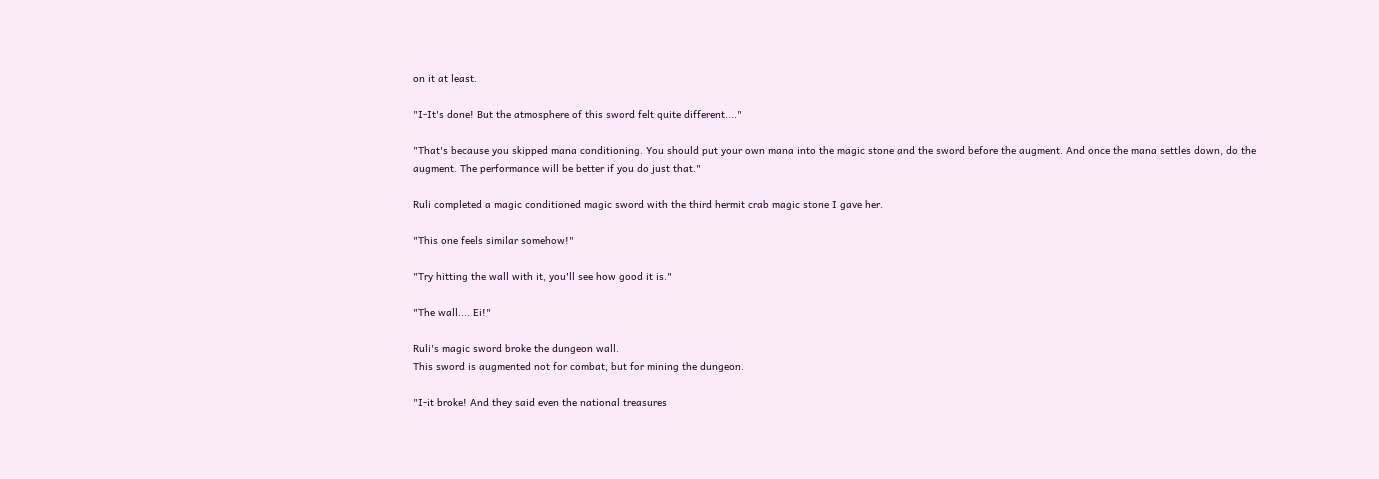on it at least.

"I-It's done! But the atmosphere of this sword felt quite different...."

"That's because you skipped mana conditioning. You should put your own mana into the magic stone and the sword before the augment. And once the mana settles down, do the augment. The performance will be better if you do just that."

Ruli completed a magic conditioned magic sword with the third hermit crab magic stone I gave her.

"This one feels similar somehow!"

"Try hitting the wall with it, you'll see how good it is."

"The wall.... Ei!"

Ruli's magic sword broke the dungeon wall.
This sword is augmented not for combat, but for mining the dungeon.

"I-it broke! And they said even the national treasures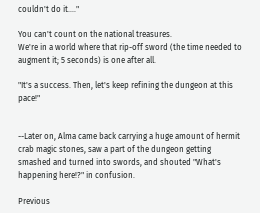couldn't do it...."

You can't count on the national treasures.
We're in a world where that rip-off sword (the time needed to augment it; 5 seconds) is one after all.

"It's a success. Then, let's keep refining the dungeon at this pace!"


--Later on, Alma came back carrying a huge amount of hermit crab magic stones, saw a part of the dungeon getting smashed and turned into swords, and shouted "What's happening here!?" in confusion.

Previous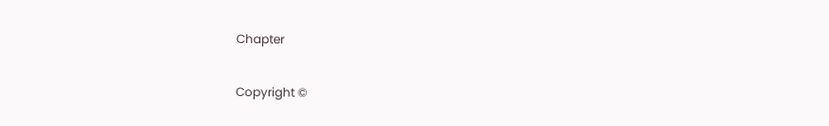Chapter

Copyright ©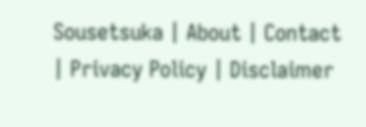Sousetsuka | About | Contact | Privacy Policy | Disclaimer